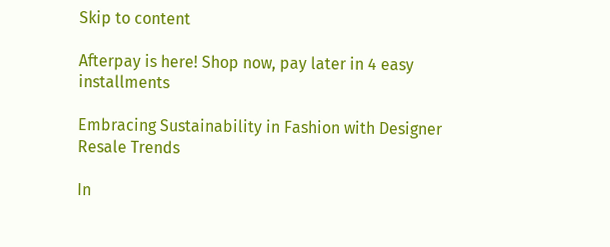Skip to content

Afterpay is here! Shop now, pay later in 4 easy installments

Embracing Sustainability in Fashion with Designer Resale Trends

In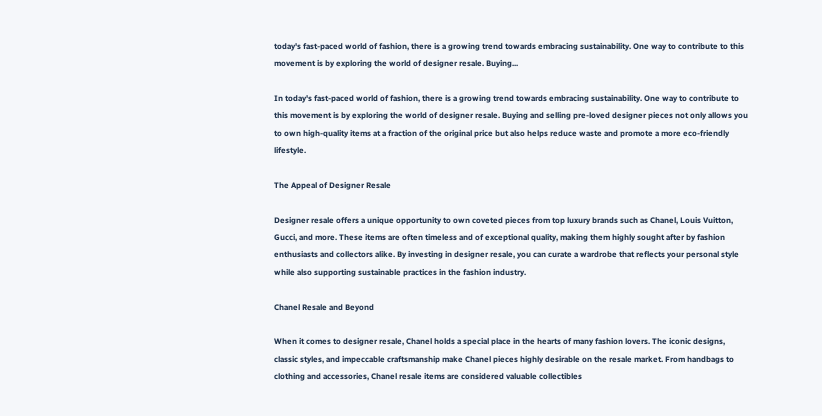today's fast-paced world of fashion, there is a growing trend towards embracing sustainability. One way to contribute to this movement is by exploring the world of designer resale. Buying...

In today's fast-paced world of fashion, there is a growing trend towards embracing sustainability. One way to contribute to this movement is by exploring the world of designer resale. Buying and selling pre-loved designer pieces not only allows you to own high-quality items at a fraction of the original price but also helps reduce waste and promote a more eco-friendly lifestyle.

The Appeal of Designer Resale

Designer resale offers a unique opportunity to own coveted pieces from top luxury brands such as Chanel, Louis Vuitton, Gucci, and more. These items are often timeless and of exceptional quality, making them highly sought after by fashion enthusiasts and collectors alike. By investing in designer resale, you can curate a wardrobe that reflects your personal style while also supporting sustainable practices in the fashion industry.

Chanel Resale and Beyond

When it comes to designer resale, Chanel holds a special place in the hearts of many fashion lovers. The iconic designs, classic styles, and impeccable craftsmanship make Chanel pieces highly desirable on the resale market. From handbags to clothing and accessories, Chanel resale items are considered valuable collectibles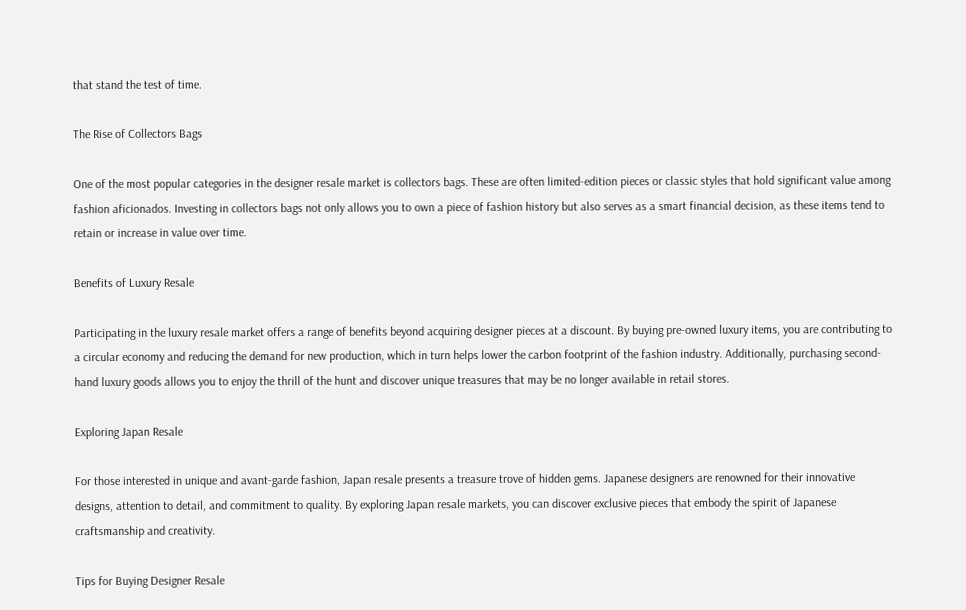that stand the test of time.

The Rise of Collectors Bags

One of the most popular categories in the designer resale market is collectors bags. These are often limited-edition pieces or classic styles that hold significant value among fashion aficionados. Investing in collectors bags not only allows you to own a piece of fashion history but also serves as a smart financial decision, as these items tend to retain or increase in value over time.

Benefits of Luxury Resale

Participating in the luxury resale market offers a range of benefits beyond acquiring designer pieces at a discount. By buying pre-owned luxury items, you are contributing to a circular economy and reducing the demand for new production, which in turn helps lower the carbon footprint of the fashion industry. Additionally, purchasing second-hand luxury goods allows you to enjoy the thrill of the hunt and discover unique treasures that may be no longer available in retail stores.

Exploring Japan Resale

For those interested in unique and avant-garde fashion, Japan resale presents a treasure trove of hidden gems. Japanese designers are renowned for their innovative designs, attention to detail, and commitment to quality. By exploring Japan resale markets, you can discover exclusive pieces that embody the spirit of Japanese craftsmanship and creativity.

Tips for Buying Designer Resale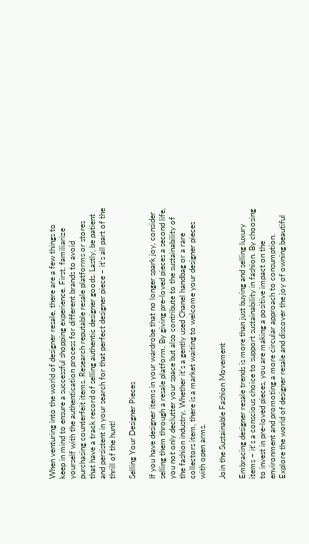When venturing into the world of designer resale, there are a few things to keep in mind to ensure a successful shopping experience. First, familiarize yourself with the authentication process for different brands to avoid purchasing counterfeit items. Research reputable resale platforms or stores that have a track record of selling authentic designer goods. Lastly, be patient and persistent in your search for that perfect designer piece – it's all part of the thrill of the hunt!

Selling Your Designer Pieces

If you have designer items in your wardrobe that no longer spark joy, consider selling them through a resale platform. By giving pre-loved pieces a second life, you not only declutter your space but also contribute to the sustainability of the fashion industry. Whether it's a gently used Chanel handbag or a rare collectors item, there is a market waiting to welcome your designer pieces with open arms.

Join the Sustainable Fashion Movement

Embracing designer resale trends is more than just buying and selling luxury items – it's a conscious choice to support sustainability in fashion. By choosing to invest in pre-loved pieces, you are making a positive impact on the environment and promoting a more circular approach to consumption. Explore the world of designer resale and discover the joy of owning beautiful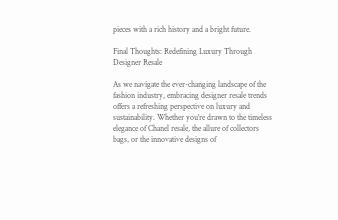pieces with a rich history and a bright future.

Final Thoughts: Redefining Luxury Through Designer Resale

As we navigate the ever-changing landscape of the fashion industry, embracing designer resale trends offers a refreshing perspective on luxury and sustainability. Whether you're drawn to the timeless elegance of Chanel resale, the allure of collectors bags, or the innovative designs of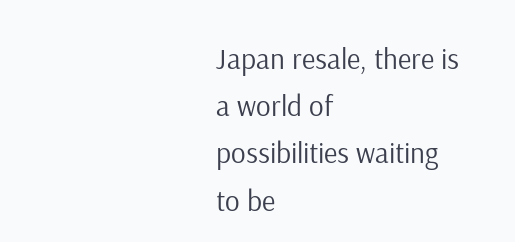Japan resale, there is a world of possibilities waiting to be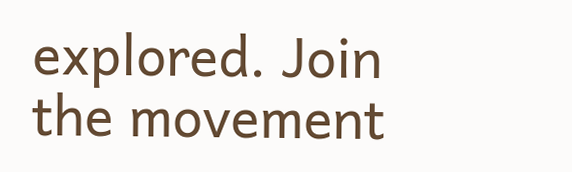explored. Join the movement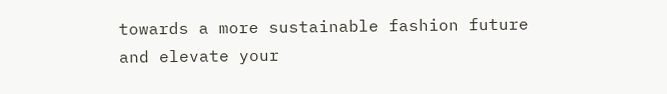towards a more sustainable fashion future and elevate your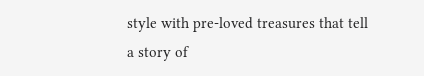style with pre-loved treasures that tell a story of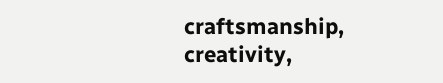craftsmanship, creativity,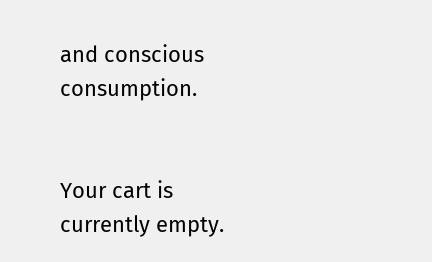and conscious consumption.


Your cart is currently empty.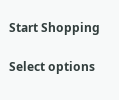Start Shopping

Select options